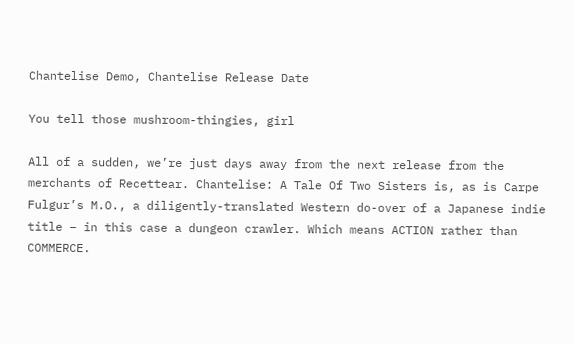Chantelise Demo, Chantelise Release Date

You tell those mushroom-thingies, girl

All of a sudden, we’re just days away from the next release from the merchants of Recettear. Chantelise: A Tale Of Two Sisters is, as is Carpe Fulgur’s M.O., a diligently-translated Western do-over of a Japanese indie title – in this case a dungeon crawler. Which means ACTION rather than COMMERCE.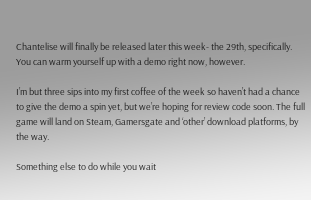Chantelise will finally be released later this week- the 29th, specifically. You can warm yourself up with a demo right now, however.

I’m but three sips into my first coffee of the week so haven’t had a chance to give the demo a spin yet, but we’re hoping for review code soon. The full game will land on Steam, Gamersgate and ‘other’ download platforms, by the way.

Something else to do while you wait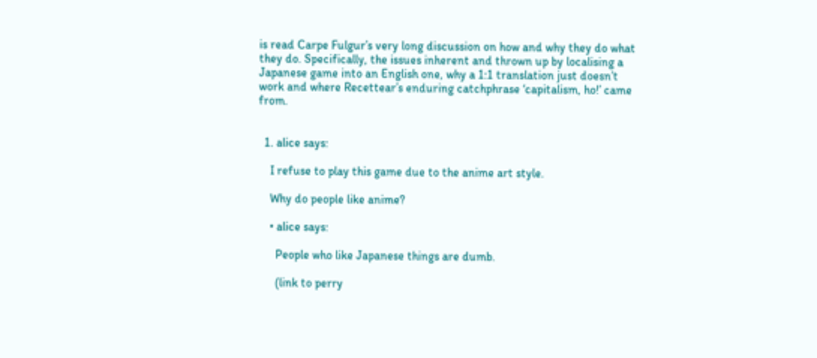is read Carpe Fulgur’s very long discussion on how and why they do what they do. Specifically, the issues inherent and thrown up by localising a Japanese game into an English one, why a 1:1 translation just doesn’t work and where Recettear’s enduring catchphrase ‘capitalism, ho!’ came from.


  1. alice says:

    I refuse to play this game due to the anime art style.

    Why do people like anime?

    • alice says:

      People who like Japanese things are dumb.

      (link to perry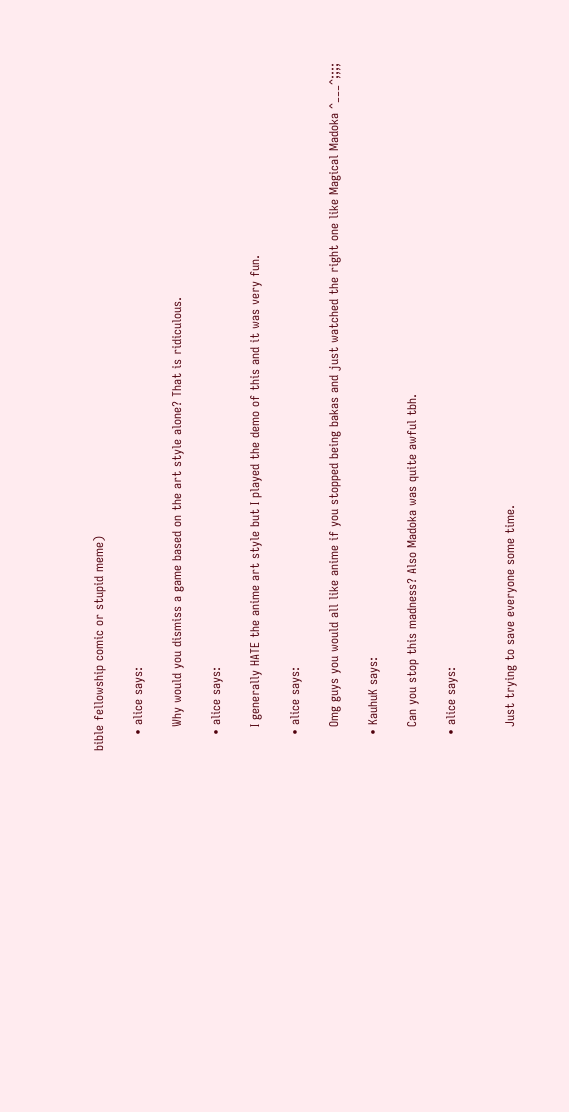bible fellowship comic or stupid meme)

    • alice says:

      Why would you dismiss a game based on the art style alone? That is ridiculous.

    • alice says:

      I generally HATE the anime art style but I played the demo of this and it was very fun.

    • alice says:

      Omg guys you would all like anime if you stopped being bakas and just watched the right one like Magical Madoka ^___^;;;;

    • KauhuK says:

      Can you stop this madness? Also Madoka was quite awful tbh.

    • alice says:


      Just trying to save everyone some time.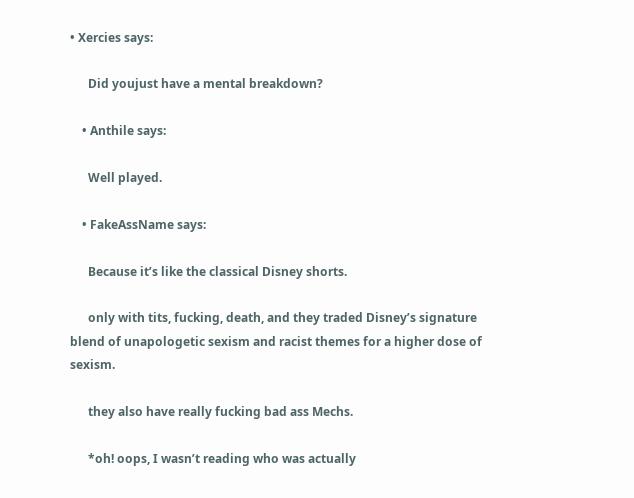• Xercies says:

      Did youjust have a mental breakdown?

    • Anthile says:

      Well played.

    • FakeAssName says:

      Because it’s like the classical Disney shorts.

      only with tits, fucking, death, and they traded Disney’s signature blend of unapologetic sexism and racist themes for a higher dose of sexism.

      they also have really fucking bad ass Mechs.

      *oh! oops, I wasn’t reading who was actually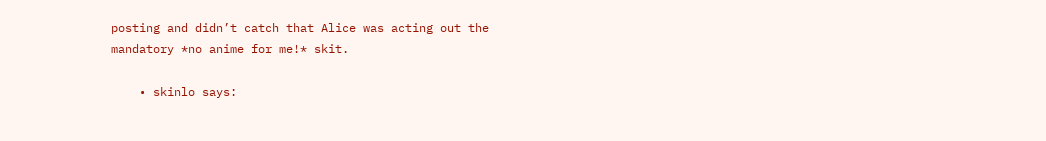posting and didn’t catch that Alice was acting out the mandatory *no anime for me!* skit.

    • skinlo says: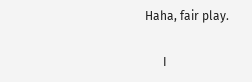Haha, fair play.

      I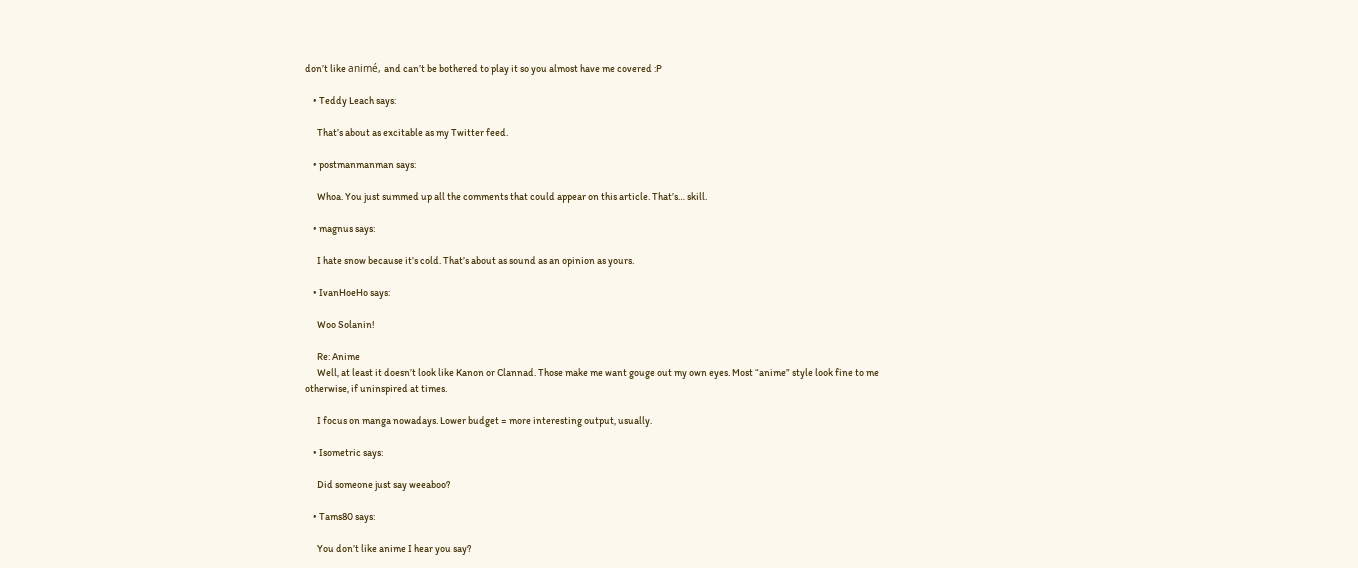don’t like animé, and can’t be bothered to play it so you almost have me covered :P

    • Teddy Leach says:

      That’s about as excitable as my Twitter feed.

    • postmanmanman says:

      Whoa. You just summed up all the comments that could appear on this article. That’s… skill.

    • magnus says:

      I hate snow because it’s cold. That’s about as sound as an opinion as yours.

    • IvanHoeHo says:

      Woo Solanin!

      Re: Anime
      Well, at least it doesn’t look like Kanon or Clannad. Those make me want gouge out my own eyes. Most “anime” style look fine to me otherwise, if uninspired at times.

      I focus on manga nowadays. Lower budget = more interesting output, usually.

    • Isometric says:

      Did someone just say weeaboo?

    • Tams80 says:

      You don’t like anime I hear you say?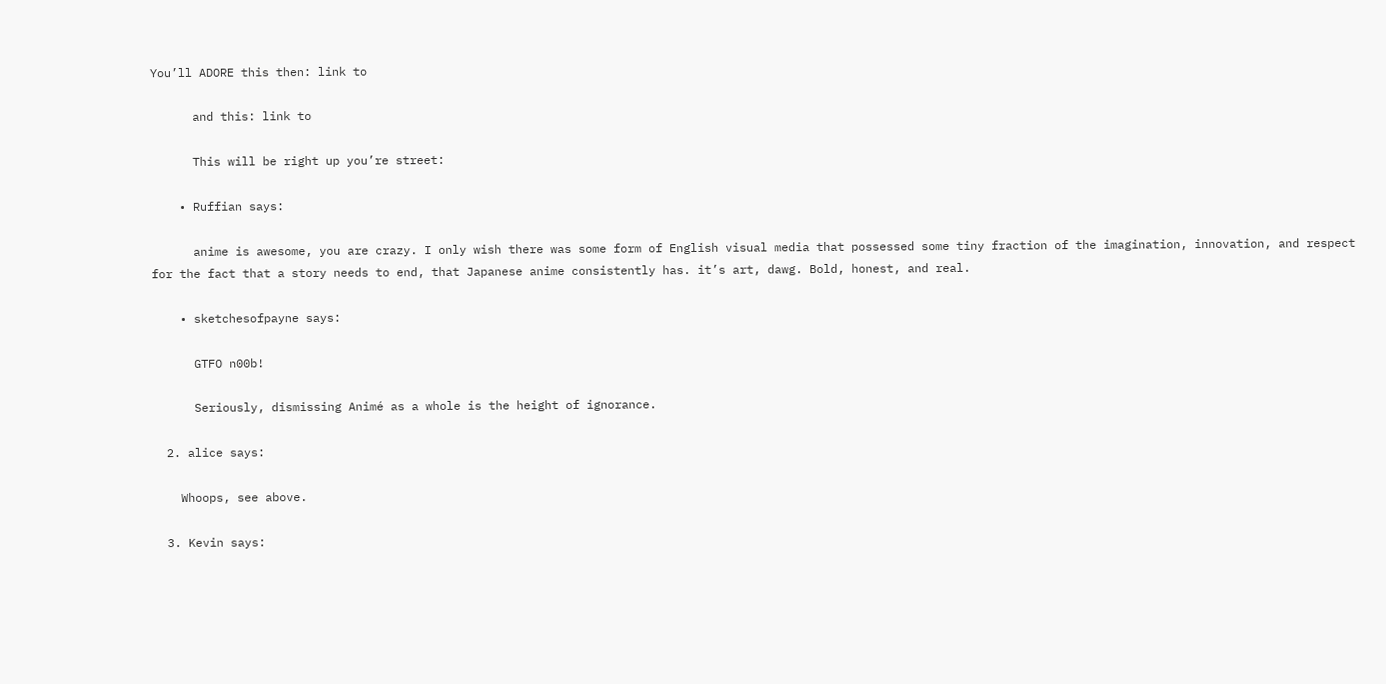You’ll ADORE this then: link to

      and this: link to

      This will be right up you’re street:

    • Ruffian says:

      anime is awesome, you are crazy. I only wish there was some form of English visual media that possessed some tiny fraction of the imagination, innovation, and respect for the fact that a story needs to end, that Japanese anime consistently has. it’s art, dawg. Bold, honest, and real.

    • sketchesofpayne says:

      GTFO n00b!

      Seriously, dismissing Animé as a whole is the height of ignorance.

  2. alice says:

    Whoops, see above.

  3. Kevin says: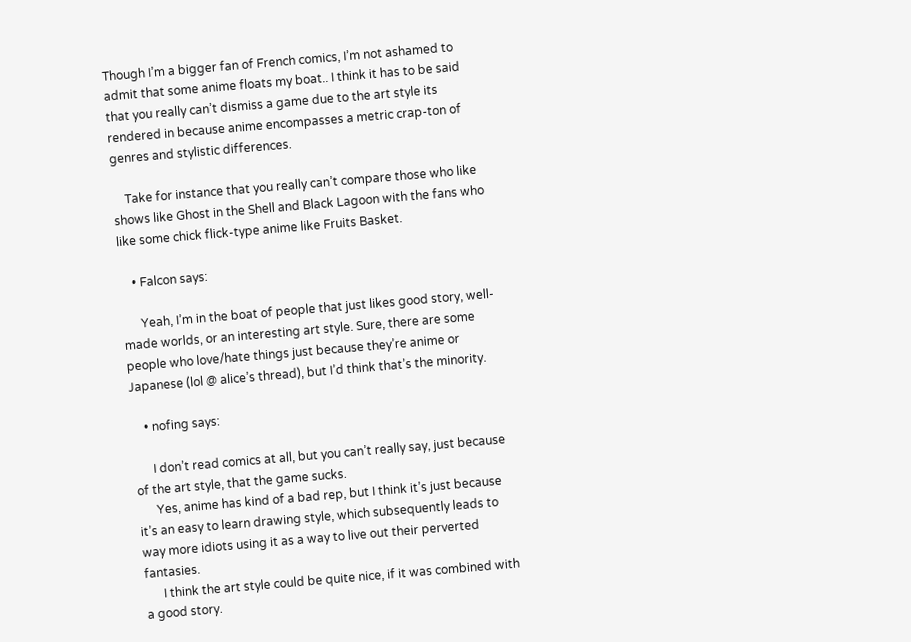Though I’m a bigger fan of French comics, I’m not ashamed to admit that some anime floats my boat.. I think it has to be said that you really can’t dismiss a game due to the art style its rendered in because anime encompasses a metric crap-ton of genres and stylistic differences.

    Take for instance that you really can’t compare those who like shows like Ghost in the Shell and Black Lagoon with the fans who like some chick flick-type anime like Fruits Basket.

    • Falcon says:

      Yeah, I’m in the boat of people that just likes good story, well-made worlds, or an interesting art style. Sure, there are some people who love/hate things just because they’re anime or Japanese (lol @ alice’s thread), but I’d think that’s the minority.

    • nofing says:

      I don’t read comics at all, but you can’t really say, just because of the art style, that the game sucks.
      Yes, anime has kind of a bad rep, but I think it’s just because it’s an easy to learn drawing style, which subsequently leads to way more idiots using it as a way to live out their perverted fantasies.
      I think the art style could be quite nice, if it was combined with a good story.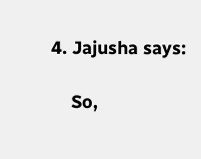4. Jajusha says:

    So,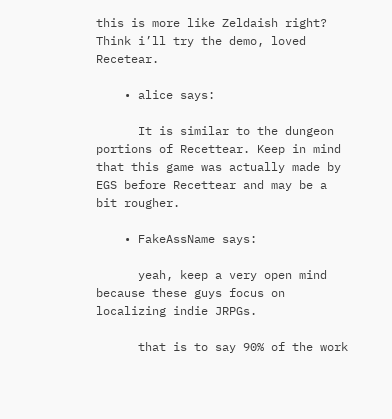this is more like Zeldaish right? Think i’ll try the demo, loved Recetear.

    • alice says:

      It is similar to the dungeon portions of Recettear. Keep in mind that this game was actually made by EGS before Recettear and may be a bit rougher.

    • FakeAssName says:

      yeah, keep a very open mind because these guys focus on localizing indie JRPGs.

      that is to say 90% of the work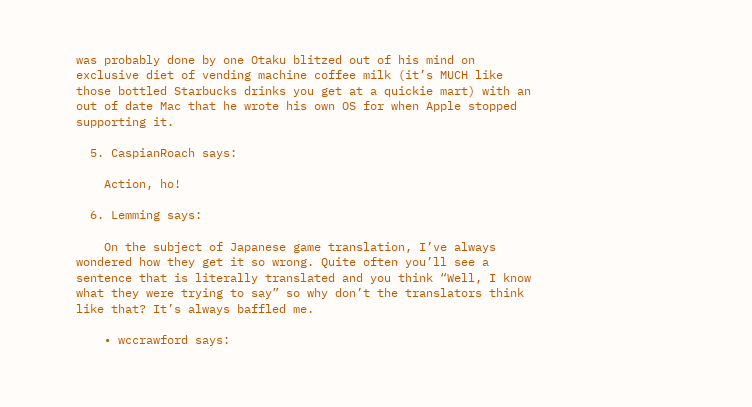was probably done by one Otaku blitzed out of his mind on exclusive diet of vending machine coffee milk (it’s MUCH like those bottled Starbucks drinks you get at a quickie mart) with an out of date Mac that he wrote his own OS for when Apple stopped supporting it.

  5. CaspianRoach says:

    Action, ho!

  6. Lemming says:

    On the subject of Japanese game translation, I’ve always wondered how they get it so wrong. Quite often you’ll see a sentence that is literally translated and you think “Well, I know what they were trying to say” so why don’t the translators think like that? It’s always baffled me.

    • wccrawford says: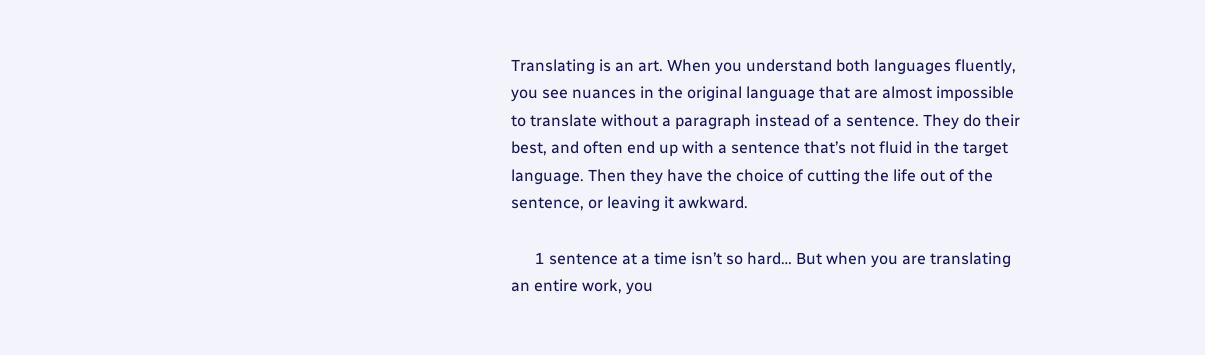Translating is an art. When you understand both languages fluently, you see nuances in the original language that are almost impossible to translate without a paragraph instead of a sentence. They do their best, and often end up with a sentence that’s not fluid in the target language. Then they have the choice of cutting the life out of the sentence, or leaving it awkward.

      1 sentence at a time isn’t so hard… But when you are translating an entire work, you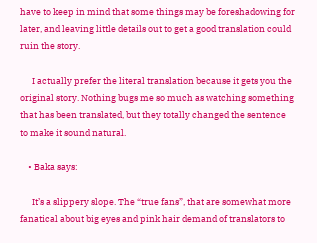have to keep in mind that some things may be foreshadowing for later, and leaving little details out to get a good translation could ruin the story.

      I actually prefer the literal translation because it gets you the original story. Nothing bugs me so much as watching something that has been translated, but they totally changed the sentence to make it sound natural.

    • Baka says:

      It’s a slippery slope. The “true fans”, that are somewhat more fanatical about big eyes and pink hair demand of translators to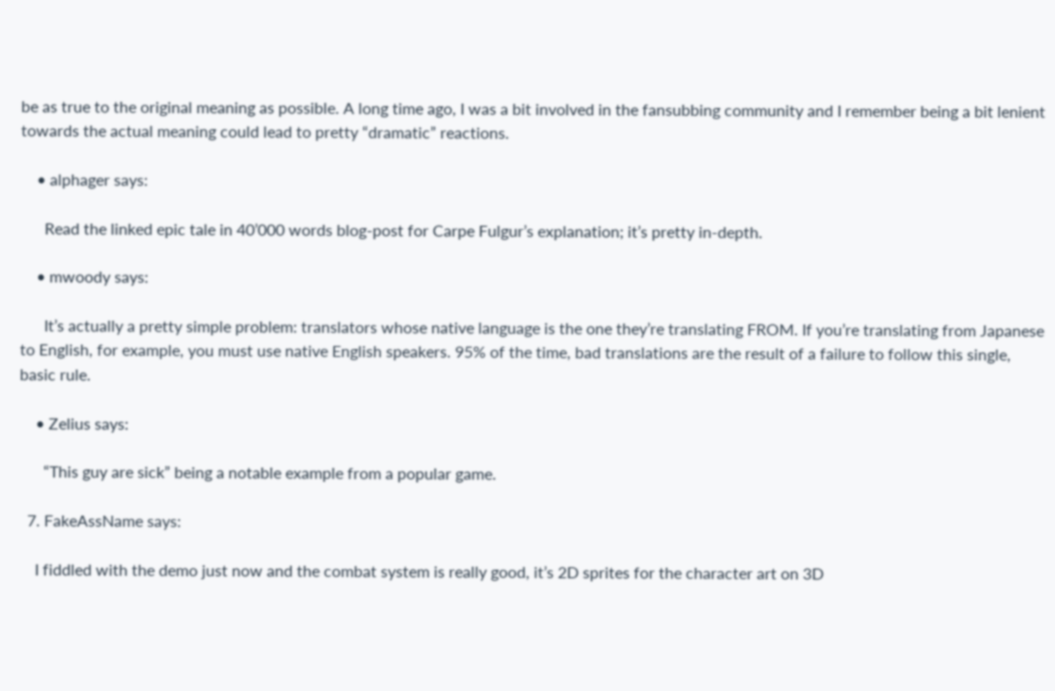be as true to the original meaning as possible. A long time ago, I was a bit involved in the fansubbing community and I remember being a bit lenient towards the actual meaning could lead to pretty “dramatic” reactions.

    • alphager says:

      Read the linked epic tale in 40’000 words blog-post for Carpe Fulgur’s explanation; it’s pretty in-depth.

    • mwoody says:

      It’s actually a pretty simple problem: translators whose native language is the one they’re translating FROM. If you’re translating from Japanese to English, for example, you must use native English speakers. 95% of the time, bad translations are the result of a failure to follow this single, basic rule.

    • Zelius says:

      “This guy are sick” being a notable example from a popular game.

  7. FakeAssName says:

    I fiddled with the demo just now and the combat system is really good, it’s 2D sprites for the character art on 3D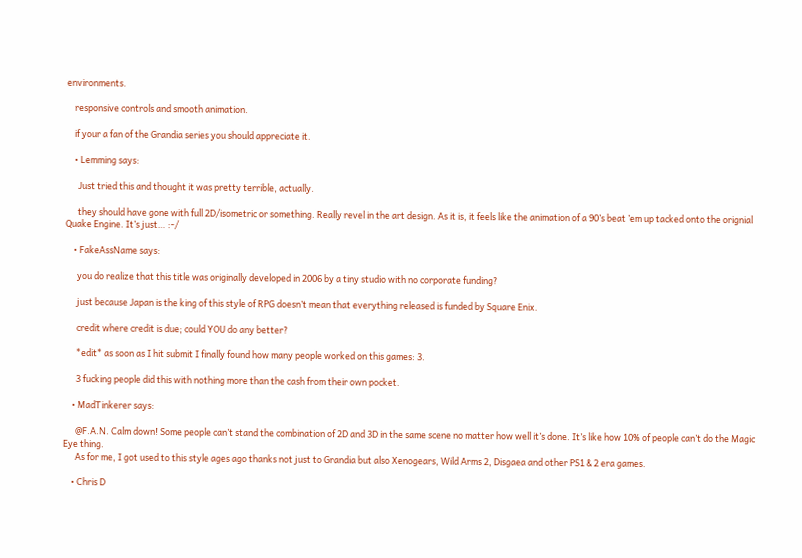environments.

    responsive controls and smooth animation.

    if your a fan of the Grandia series you should appreciate it.

    • Lemming says:

      Just tried this and thought it was pretty terrible, actually.

      they should have gone with full 2D/isometric or something. Really revel in the art design. As it is, it feels like the animation of a 90’s beat ’em up tacked onto the orignial Quake Engine. It’s just… :-/

    • FakeAssName says:

      you do realize that this title was originally developed in 2006 by a tiny studio with no corporate funding?

      just because Japan is the king of this style of RPG doesn’t mean that everything released is funded by Square Enix.

      credit where credit is due; could YOU do any better?

      *edit* as soon as I hit submit I finally found how many people worked on this games: 3.

      3 fucking people did this with nothing more than the cash from their own pocket.

    • MadTinkerer says:

      @F.A.N. Calm down! Some people can’t stand the combination of 2D and 3D in the same scene no matter how well it’s done. It’s like how 10% of people can’t do the Magic Eye thing.
      As for me, I got used to this style ages ago thanks not just to Grandia but also Xenogears, Wild Arms 2, Disgaea and other PS1 & 2 era games.

    • Chris D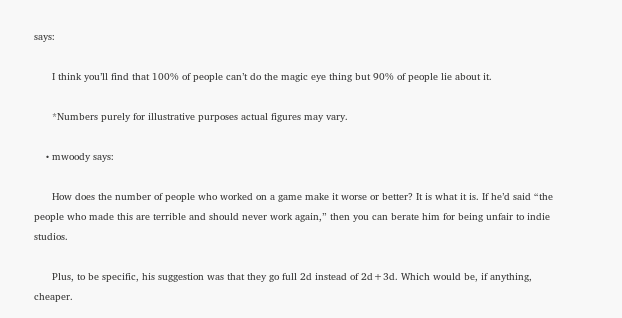says:

      I think you’ll find that 100% of people can’t do the magic eye thing but 90% of people lie about it.

      *Numbers purely for illustrative purposes actual figures may vary.

    • mwoody says:

      How does the number of people who worked on a game make it worse or better? It is what it is. If he’d said “the people who made this are terrible and should never work again,” then you can berate him for being unfair to indie studios.

      Plus, to be specific, his suggestion was that they go full 2d instead of 2d+3d. Which would be, if anything, cheaper.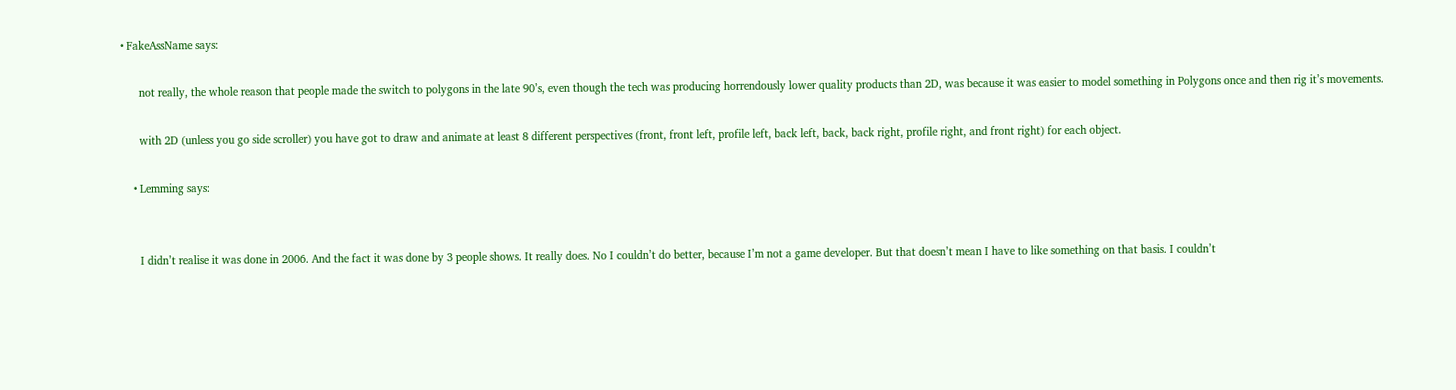• FakeAssName says:

      not really, the whole reason that people made the switch to polygons in the late 90’s, even though the tech was producing horrendously lower quality products than 2D, was because it was easier to model something in Polygons once and then rig it’s movements.

      with 2D (unless you go side scroller) you have got to draw and animate at least 8 different perspectives (front, front left, profile left, back left, back, back right, profile right, and front right) for each object.

    • Lemming says:


      I didn’t realise it was done in 2006. And the fact it was done by 3 people shows. It really does. No I couldn’t do better, because I’m not a game developer. But that doesn’t mean I have to like something on that basis. I couldn’t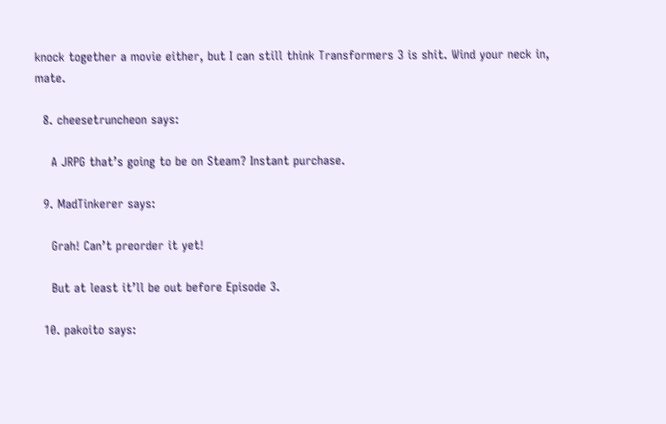knock together a movie either, but I can still think Transformers 3 is shit. Wind your neck in, mate.

  8. cheesetruncheon says:

    A JRPG that’s going to be on Steam? Instant purchase.

  9. MadTinkerer says:

    Grah! Can’t preorder it yet!

    But at least it’ll be out before Episode 3.

  10. pakoito says: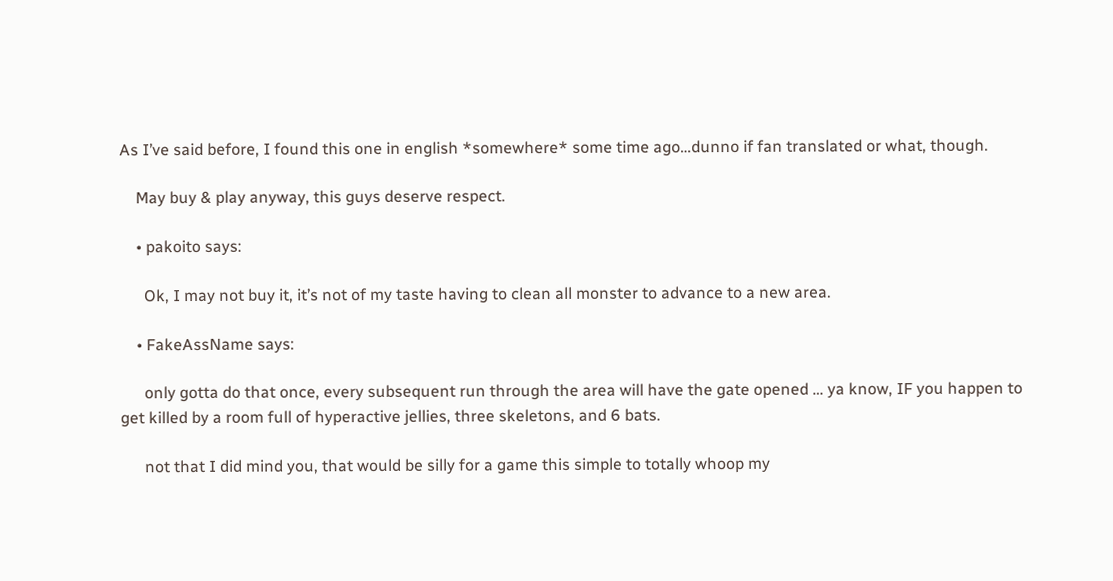As I’ve said before, I found this one in english *somewhere* some time ago…dunno if fan translated or what, though.

    May buy & play anyway, this guys deserve respect.

    • pakoito says:

      Ok, I may not buy it, it’s not of my taste having to clean all monster to advance to a new area.

    • FakeAssName says:

      only gotta do that once, every subsequent run through the area will have the gate opened … ya know, IF you happen to get killed by a room full of hyperactive jellies, three skeletons, and 6 bats.

      not that I did mind you, that would be silly for a game this simple to totally whoop my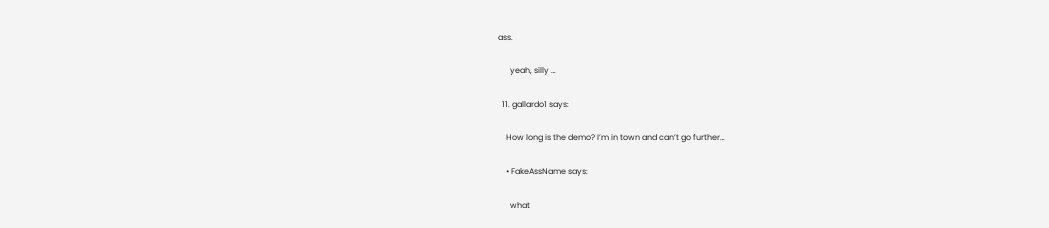ass.

      yeah, silly …

  11. gallardo1 says:

    How long is the demo? I’m in town and can’t go further…

    • FakeAssName says:

      what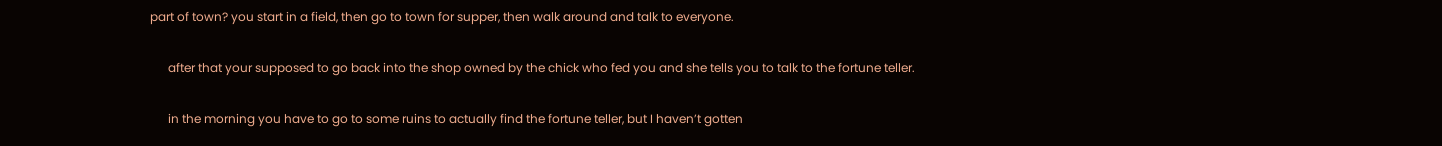part of town? you start in a field, then go to town for supper, then walk around and talk to everyone.

      after that your supposed to go back into the shop owned by the chick who fed you and she tells you to talk to the fortune teller.

      in the morning you have to go to some ruins to actually find the fortune teller, but I haven’t gotten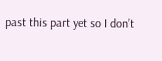past this part yet so I don’t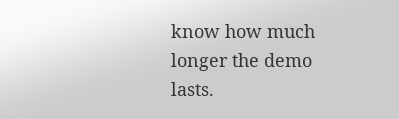know how much longer the demo lasts.